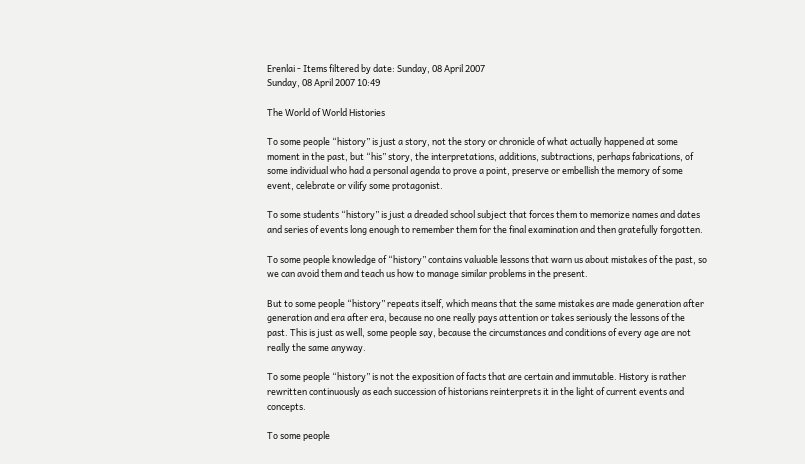Erenlai - Items filtered by date: Sunday, 08 April 2007
Sunday, 08 April 2007 10:49

The World of World Histories

To some people “history” is just a story, not the story or chronicle of what actually happened at some moment in the past, but “his” story, the interpretations, additions, subtractions, perhaps fabrications, of some individual who had a personal agenda to prove a point, preserve or embellish the memory of some event, celebrate or vilify some protagonist.

To some students “history” is just a dreaded school subject that forces them to memorize names and dates and series of events long enough to remember them for the final examination and then gratefully forgotten.

To some people knowledge of “history” contains valuable lessons that warn us about mistakes of the past, so we can avoid them and teach us how to manage similar problems in the present.

But to some people “history” repeats itself, which means that the same mistakes are made generation after generation and era after era, because no one really pays attention or takes seriously the lessons of the past. This is just as well, some people say, because the circumstances and conditions of every age are not really the same anyway.

To some people “history” is not the exposition of facts that are certain and immutable. History is rather rewritten continuously as each succession of historians reinterprets it in the light of current events and concepts.

To some people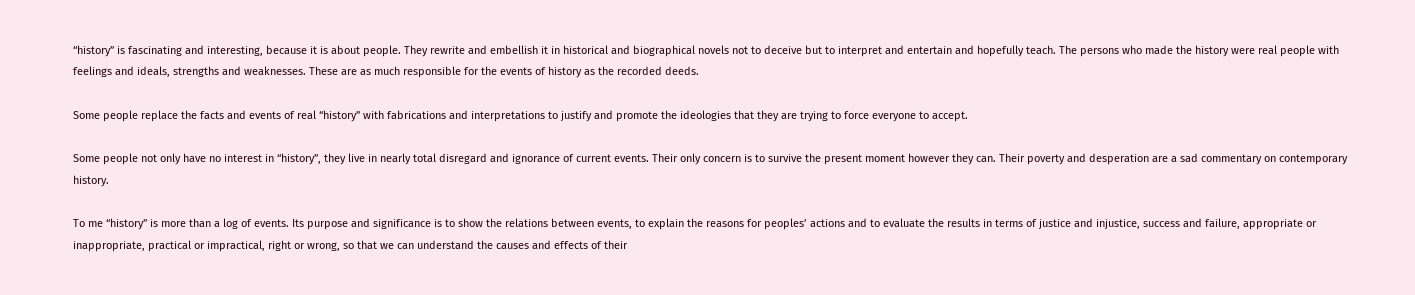“history” is fascinating and interesting, because it is about people. They rewrite and embellish it in historical and biographical novels not to deceive but to interpret and entertain and hopefully teach. The persons who made the history were real people with feelings and ideals, strengths and weaknesses. These are as much responsible for the events of history as the recorded deeds.

Some people replace the facts and events of real “history” with fabrications and interpretations to justify and promote the ideologies that they are trying to force everyone to accept.

Some people not only have no interest in “history”, they live in nearly total disregard and ignorance of current events. Their only concern is to survive the present moment however they can. Their poverty and desperation are a sad commentary on contemporary history.

To me “history” is more than a log of events. Its purpose and significance is to show the relations between events, to explain the reasons for peoples’ actions and to evaluate the results in terms of justice and injustice, success and failure, appropriate or inappropriate, practical or impractical, right or wrong, so that we can understand the causes and effects of their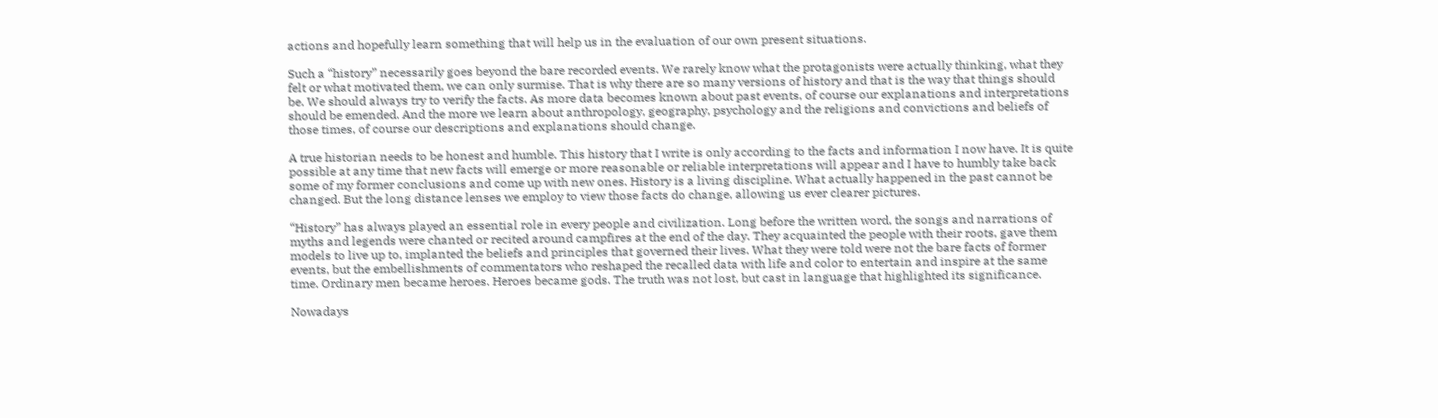actions and hopefully learn something that will help us in the evaluation of our own present situations.

Such a “history” necessarily goes beyond the bare recorded events. We rarely know what the protagonists were actually thinking, what they felt or what motivated them, we can only surmise. That is why there are so many versions of history and that is the way that things should be. We should always try to verify the facts. As more data becomes known about past events, of course our explanations and interpretations should be emended. And the more we learn about anthropology, geography, psychology and the religions and convictions and beliefs of those times, of course our descriptions and explanations should change.

A true historian needs to be honest and humble. This history that I write is only according to the facts and information I now have. It is quite possible at any time that new facts will emerge or more reasonable or reliable interpretations will appear and I have to humbly take back some of my former conclusions and come up with new ones. History is a living discipline. What actually happened in the past cannot be changed. But the long distance lenses we employ to view those facts do change, allowing us ever clearer pictures.

“History” has always played an essential role in every people and civilization. Long before the written word, the songs and narrations of myths and legends were chanted or recited around campfires at the end of the day. They acquainted the people with their roots, gave them models to live up to, implanted the beliefs and principles that governed their lives. What they were told were not the bare facts of former events, but the embellishments of commentators who reshaped the recalled data with life and color to entertain and inspire at the same time. Ordinary men became heroes. Heroes became gods. The truth was not lost, but cast in language that highlighted its significance.

Nowadays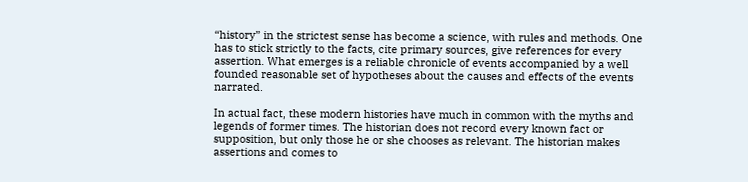“history” in the strictest sense has become a science, with rules and methods. One has to stick strictly to the facts, cite primary sources, give references for every assertion. What emerges is a reliable chronicle of events accompanied by a well founded reasonable set of hypotheses about the causes and effects of the events narrated.

In actual fact, these modern histories have much in common with the myths and legends of former times. The historian does not record every known fact or supposition, but only those he or she chooses as relevant. The historian makes assertions and comes to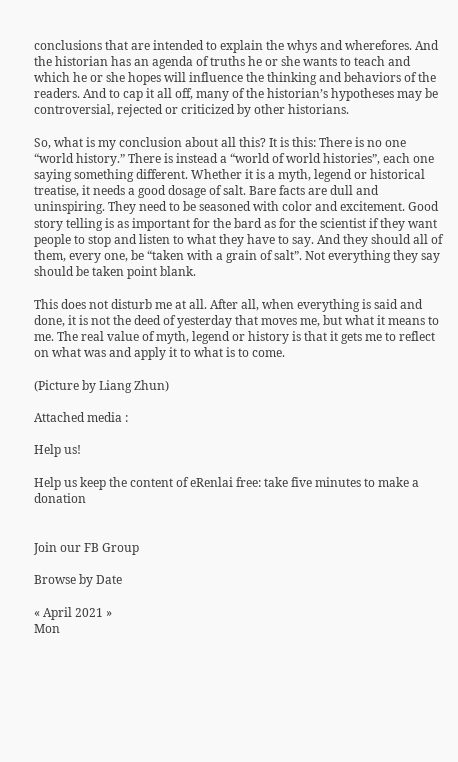conclusions that are intended to explain the whys and wherefores. And the historian has an agenda of truths he or she wants to teach and which he or she hopes will influence the thinking and behaviors of the readers. And to cap it all off, many of the historian’s hypotheses may be controversial, rejected or criticized by other historians.

So, what is my conclusion about all this? It is this: There is no one “world history.” There is instead a “world of world histories”, each one saying something different. Whether it is a myth, legend or historical treatise, it needs a good dosage of salt. Bare facts are dull and uninspiring. They need to be seasoned with color and excitement. Good story telling is as important for the bard as for the scientist if they want people to stop and listen to what they have to say. And they should all of them, every one, be “taken with a grain of salt”. Not everything they say should be taken point blank.

This does not disturb me at all. After all, when everything is said and done, it is not the deed of yesterday that moves me, but what it means to me. The real value of myth, legend or history is that it gets me to reflect on what was and apply it to what is to come.

(Picture by Liang Zhun)

Attached media :

Help us!

Help us keep the content of eRenlai free: take five minutes to make a donation


Join our FB Group

Browse by Date

« April 2021 »
Mon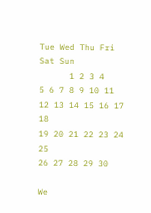Tue Wed Thu Fri Sat Sun
      1 2 3 4
5 6 7 8 9 10 11
12 13 14 15 16 17 18
19 20 21 22 23 24 25
26 27 28 29 30

We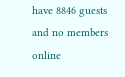have 8846 guests and no members online